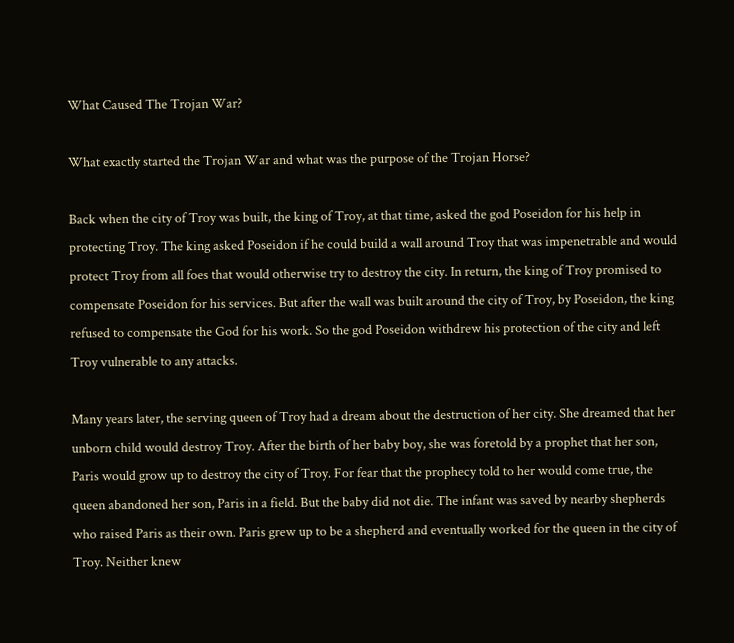What Caused The Trojan War?

What exactly started the Trojan War and what was the purpose of the Trojan Horse?

Back when the city of Troy was built, the king of Troy, at that time, asked the god Poseidon for his help in protecting Troy. The king asked Poseidon if he could build a wall around Troy that was impenetrable and would protect Troy from all foes that would otherwise try to destroy the city. In return, the king of Troy promised to compensate Poseidon for his services. But after the wall was built around the city of Troy, by Poseidon, the king refused to compensate the God for his work. So the god Poseidon withdrew his protection of the city and left Troy vulnerable to any attacks.

Many years later, the serving queen of Troy had a dream about the destruction of her city. She dreamed that her unborn child would destroy Troy. After the birth of her baby boy, she was foretold by a prophet that her son, Paris would grow up to destroy the city of Troy. For fear that the prophecy told to her would come true, the queen abandoned her son, Paris in a field. But the baby did not die. The infant was saved by nearby shepherds who raised Paris as their own. Paris grew up to be a shepherd and eventually worked for the queen in the city of Troy. Neither knew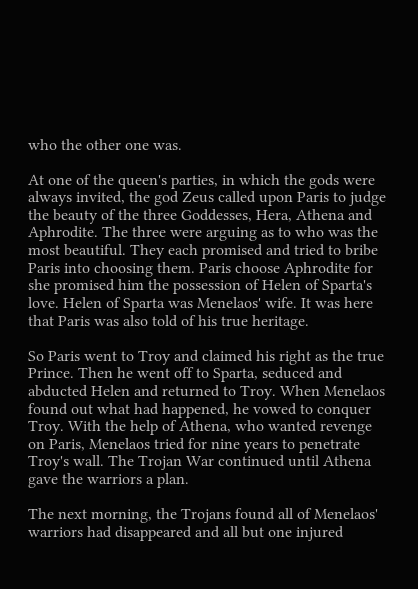who the other one was.

At one of the queen's parties, in which the gods were always invited, the god Zeus called upon Paris to judge the beauty of the three Goddesses, Hera, Athena and Aphrodite. The three were arguing as to who was the most beautiful. They each promised and tried to bribe Paris into choosing them. Paris choose Aphrodite for she promised him the possession of Helen of Sparta's love. Helen of Sparta was Menelaos' wife. It was here that Paris was also told of his true heritage.

So Paris went to Troy and claimed his right as the true Prince. Then he went off to Sparta, seduced and abducted Helen and returned to Troy. When Menelaos found out what had happened, he vowed to conquer Troy. With the help of Athena, who wanted revenge on Paris, Menelaos tried for nine years to penetrate Troy's wall. The Trojan War continued until Athena gave the warriors a plan.

The next morning, the Trojans found all of Menelaos' warriors had disappeared and all but one injured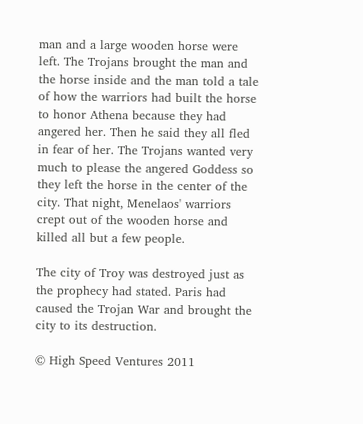man and a large wooden horse were left. The Trojans brought the man and the horse inside and the man told a tale of how the warriors had built the horse to honor Athena because they had angered her. Then he said they all fled in fear of her. The Trojans wanted very much to please the angered Goddess so they left the horse in the center of the city. That night, Menelaos' warriors crept out of the wooden horse and killed all but a few people.

The city of Troy was destroyed just as the prophecy had stated. Paris had caused the Trojan War and brought the city to its destruction.

© High Speed Ventures 2011